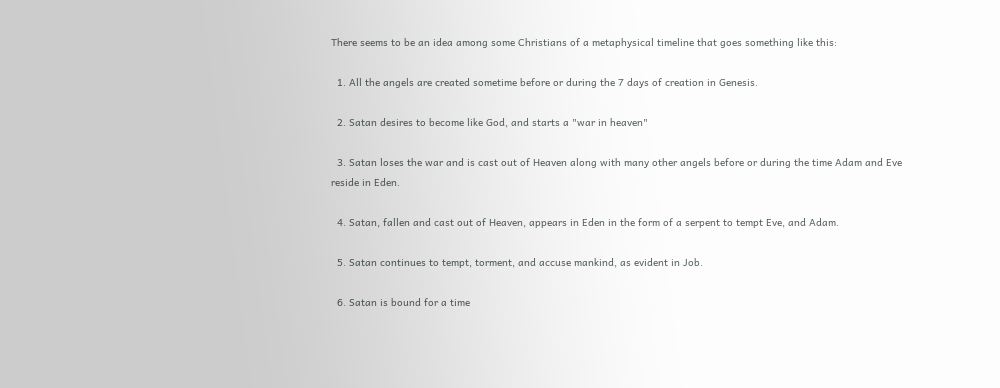There seems to be an idea among some Christians of a metaphysical timeline that goes something like this:

  1. All the angels are created sometime before or during the 7 days of creation in Genesis.

  2. Satan desires to become like God, and starts a "war in heaven"

  3. Satan loses the war and is cast out of Heaven along with many other angels before or during the time Adam and Eve reside in Eden.

  4. Satan, fallen and cast out of Heaven, appears in Eden in the form of a serpent to tempt Eve, and Adam.

  5. Satan continues to tempt, torment, and accuse mankind, as evident in Job.

  6. Satan is bound for a time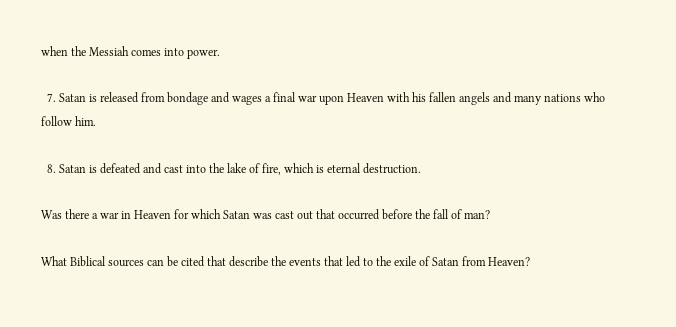when the Messiah comes into power.

  7. Satan is released from bondage and wages a final war upon Heaven with his fallen angels and many nations who follow him.

  8. Satan is defeated and cast into the lake of fire, which is eternal destruction.

Was there a war in Heaven for which Satan was cast out that occurred before the fall of man?

What Biblical sources can be cited that describe the events that led to the exile of Satan from Heaven?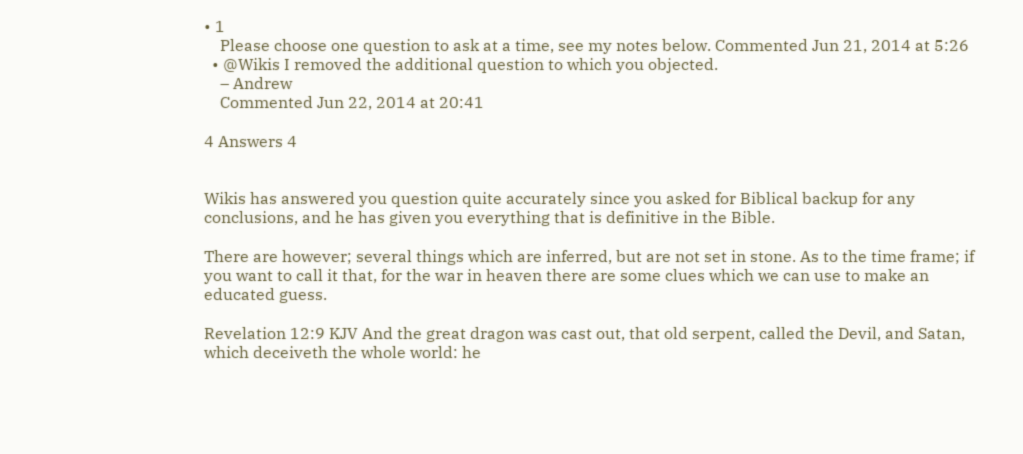• 1
    Please choose one question to ask at a time, see my notes below. Commented Jun 21, 2014 at 5:26
  • @Wikis I removed the additional question to which you objected.
    – Andrew
    Commented Jun 22, 2014 at 20:41

4 Answers 4


Wikis has answered you question quite accurately since you asked for Biblical backup for any conclusions, and he has given you everything that is definitive in the Bible.

There are however; several things which are inferred, but are not set in stone. As to the time frame; if you want to call it that, for the war in heaven there are some clues which we can use to make an educated guess.

Revelation 12:9 KJV And the great dragon was cast out, that old serpent, called the Devil, and Satan, which deceiveth the whole world: he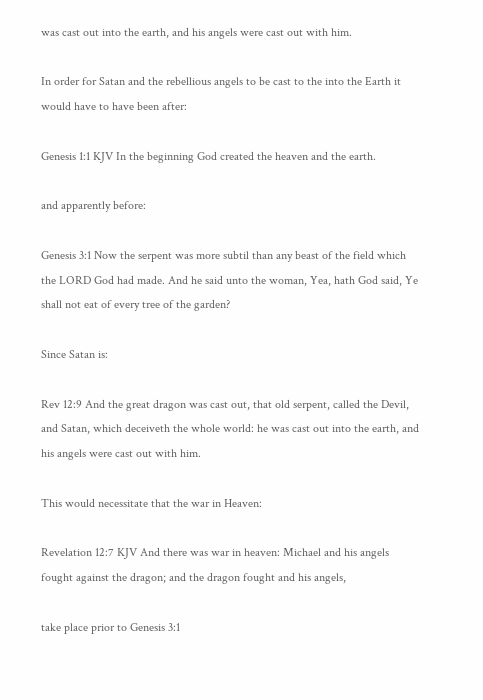was cast out into the earth, and his angels were cast out with him.

In order for Satan and the rebellious angels to be cast to the into the Earth it would have to have been after:

Genesis 1:1 KJV In the beginning God created the heaven and the earth.

and apparently before:

Genesis 3:1 Now the serpent was more subtil than any beast of the field which the LORD God had made. And he said unto the woman, Yea, hath God said, Ye shall not eat of every tree of the garden?

Since Satan is:

Rev 12:9 And the great dragon was cast out, that old serpent, called the Devil, and Satan, which deceiveth the whole world: he was cast out into the earth, and his angels were cast out with him.

This would necessitate that the war in Heaven:

Revelation 12:7 KJV And there was war in heaven: Michael and his angels fought against the dragon; and the dragon fought and his angels,

take place prior to Genesis 3:1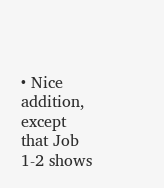• Nice addition, except that Job 1-2 shows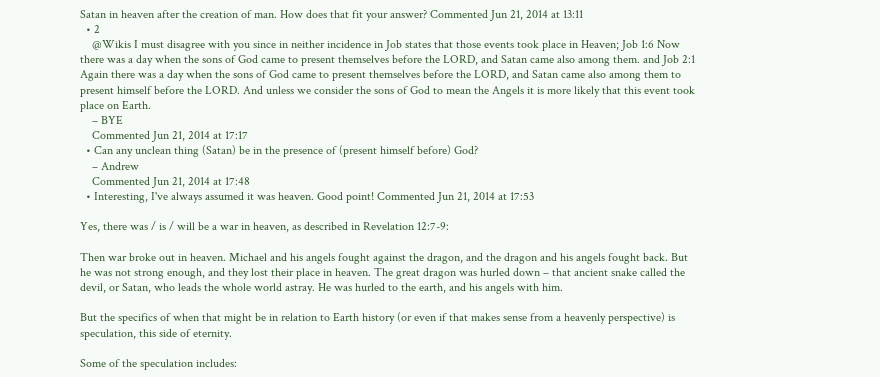Satan in heaven after the creation of man. How does that fit your answer? Commented Jun 21, 2014 at 13:11
  • 2
    @Wikis I must disagree with you since in neither incidence in Job states that those events took place in Heaven; Job 1:6 Now there was a day when the sons of God came to present themselves before the LORD, and Satan came also among them. and Job 2:1 Again there was a day when the sons of God came to present themselves before the LORD, and Satan came also among them to present himself before the LORD. And unless we consider the sons of God to mean the Angels it is more likely that this event took place on Earth.
    – BYE
    Commented Jun 21, 2014 at 17:17
  • Can any unclean thing (Satan) be in the presence of (present himself before) God?
    – Andrew
    Commented Jun 21, 2014 at 17:48
  • Interesting, I've always assumed it was heaven. Good point! Commented Jun 21, 2014 at 17:53

Yes, there was / is / will be a war in heaven, as described in Revelation 12:7-9:

Then war broke out in heaven. Michael and his angels fought against the dragon, and the dragon and his angels fought back. But he was not strong enough, and they lost their place in heaven. The great dragon was hurled down – that ancient snake called the devil, or Satan, who leads the whole world astray. He was hurled to the earth, and his angels with him.

But the specifics of when that might be in relation to Earth history (or even if that makes sense from a heavenly perspective) is speculation, this side of eternity.

Some of the speculation includes: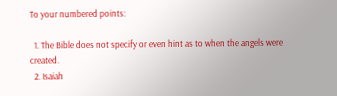To your numbered points:

  1. The Bible does not specify or even hint as to when the angels were created.
  2. Isaiah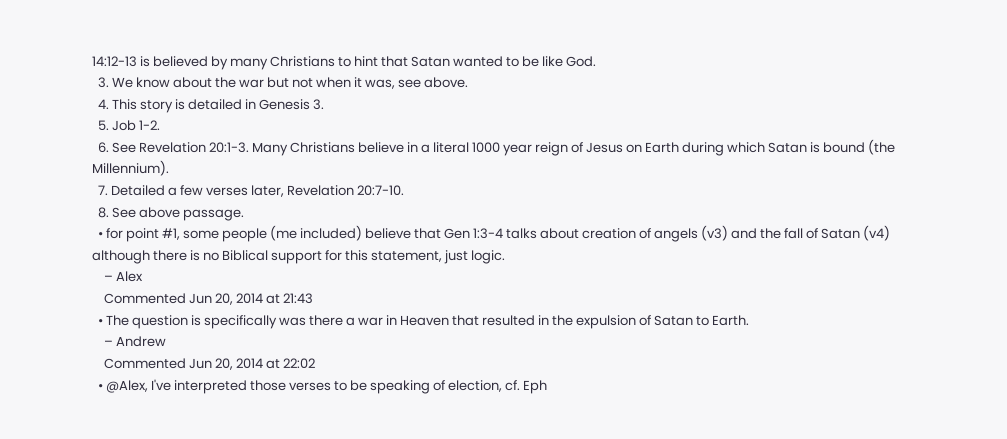14:12-13 is believed by many Christians to hint that Satan wanted to be like God.
  3. We know about the war but not when it was, see above.
  4. This story is detailed in Genesis 3.
  5. Job 1-2.
  6. See Revelation 20:1-3. Many Christians believe in a literal 1000 year reign of Jesus on Earth during which Satan is bound (the Millennium).
  7. Detailed a few verses later, Revelation 20:7-10.
  8. See above passage.
  • for point #1, some people (me included) believe that Gen 1:3-4 talks about creation of angels (v3) and the fall of Satan (v4) although there is no Biblical support for this statement, just logic.
    – Alex
    Commented Jun 20, 2014 at 21:43
  • The question is specifically was there a war in Heaven that resulted in the expulsion of Satan to Earth.
    – Andrew
    Commented Jun 20, 2014 at 22:02
  • @Alex, I've interpreted those verses to be speaking of election, cf. Eph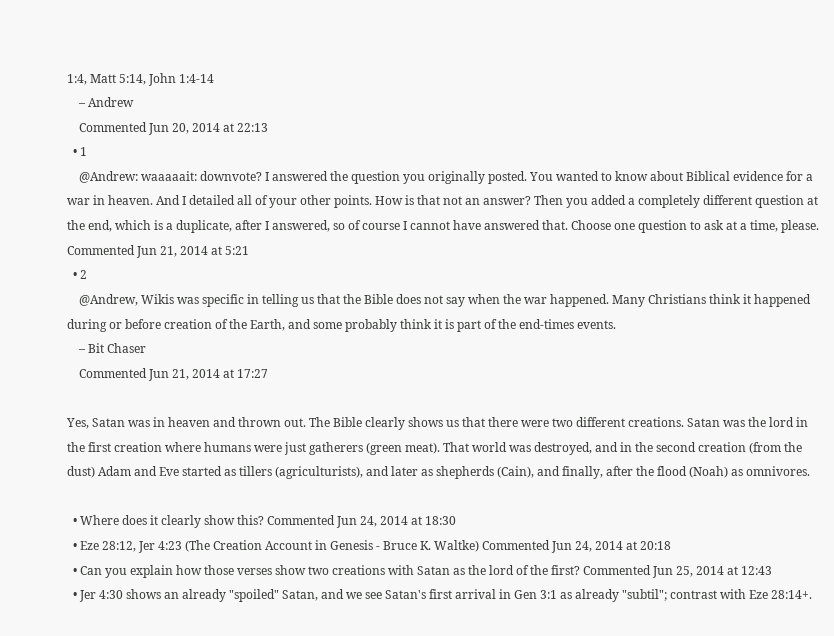1:4, Matt 5:14, John 1:4-14
    – Andrew
    Commented Jun 20, 2014 at 22:13
  • 1
    @Andrew: waaaaait: downvote? I answered the question you originally posted. You wanted to know about Biblical evidence for a war in heaven. And I detailed all of your other points. How is that not an answer? Then you added a completely different question at the end, which is a duplicate, after I answered, so of course I cannot have answered that. Choose one question to ask at a time, please. Commented Jun 21, 2014 at 5:21
  • 2
    @Andrew, Wikis was specific in telling us that the Bible does not say when the war happened. Many Christians think it happened during or before creation of the Earth, and some probably think it is part of the end-times events.
    – Bit Chaser
    Commented Jun 21, 2014 at 17:27

Yes, Satan was in heaven and thrown out. The Bible clearly shows us that there were two different creations. Satan was the lord in the first creation where humans were just gatherers (green meat). That world was destroyed, and in the second creation (from the dust) Adam and Eve started as tillers (agriculturists), and later as shepherds (Cain), and finally, after the flood (Noah) as omnivores.

  • Where does it clearly show this? Commented Jun 24, 2014 at 18:30
  • Eze 28:12, Jer 4:23 (The Creation Account in Genesis - Bruce K. Waltke) Commented Jun 24, 2014 at 20:18
  • Can you explain how those verses show two creations with Satan as the lord of the first? Commented Jun 25, 2014 at 12:43
  • Jer 4:30 shows an already "spoiled" Satan, and we see Satan's first arrival in Gen 3:1 as already "subtil"; contrast with Eze 28:14+.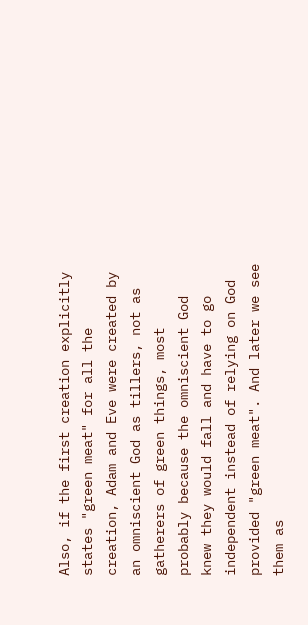Also, if the first creation explicitly states "green meat" for all the creation, Adam and Eve were created by an omniscient God as tillers, not as gatherers of green things, most probably because the omniscient God knew they would fall and have to go independent instead of relying on God provided "green meat". And later we see them as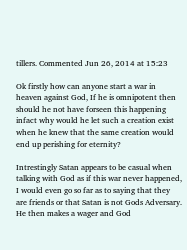tillers. Commented Jun 26, 2014 at 15:23

Ok firstly how can anyone start a war in heaven against God, If he is omnipotent then should he not have forseen this happening infact why would he let such a creation exist when he knew that the same creation would end up perishing for eternity?

Intrestingly Satan appears to be casual when talking with God as if this war never happened, I would even go so far as to saying that they are friends or that Satan is not Gods Adversary. He then makes a wager and God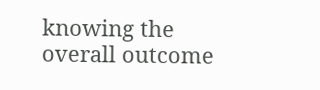knowing the overall outcome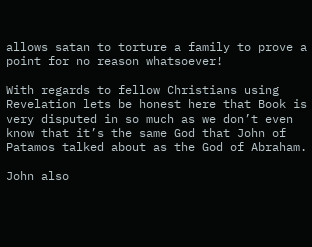allows satan to torture a family to prove a point for no reason whatsoever!

With regards to fellow Christians using Revelation lets be honest here that Book is very disputed in so much as we don’t even know that it’s the same God that John of Patamos talked about as the God of Abraham.

John also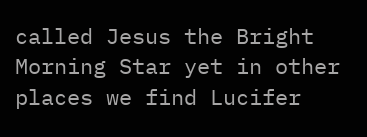called Jesus the Bright Morning Star yet in other places we find Lucifer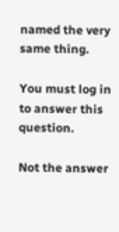named the very same thing.

You must log in to answer this question.

Not the answer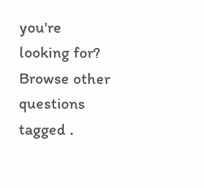you're looking for? Browse other questions tagged .